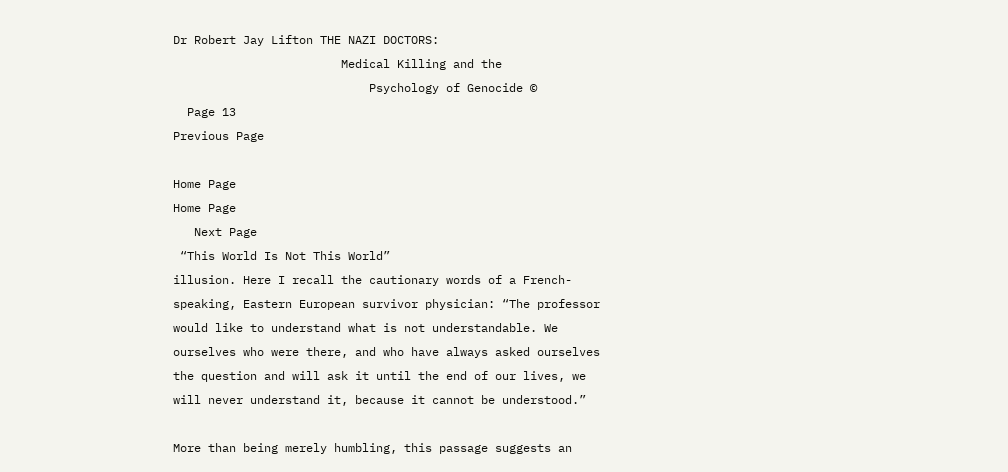Dr Robert Jay Lifton THE NAZI DOCTORS:
                        Medical Killing and the
                            Psychology of Genocide ©
  Page 13
Previous Page

Home Page
Home Page
   Next Page
 “This World Is Not This World”
illusion. Here I recall the cautionary words of a French-speaking, Eastern European survivor physician: “The professor would like to understand what is not understandable. We ourselves who were there, and who have always asked ourselves the question and will ask it until the end of our lives, we will never understand it, because it cannot be understood.”

More than being merely humbling, this passage suggests an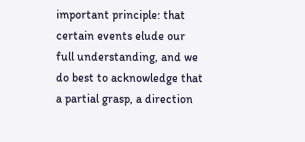important principle: that certain events elude our full understanding, and we do best to acknowledge that a partial grasp, a direction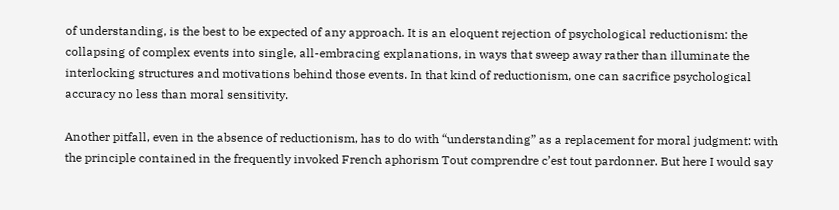of understanding, is the best to be expected of any approach. It is an eloquent rejection of psychological reductionism: the collapsing of complex events into single, all-embracing explanations, in ways that sweep away rather than illuminate the interlocking structures and motivations behind those events. In that kind of reductionism, one can sacrifice psychological accuracy no less than moral sensitivity.

Another pitfall, even in the absence of reductionism, has to do with “understanding” as a replacement for moral judgment: with the principle contained in the frequently invoked French aphorism Tout comprendre c’est tout pardonner. But here I would say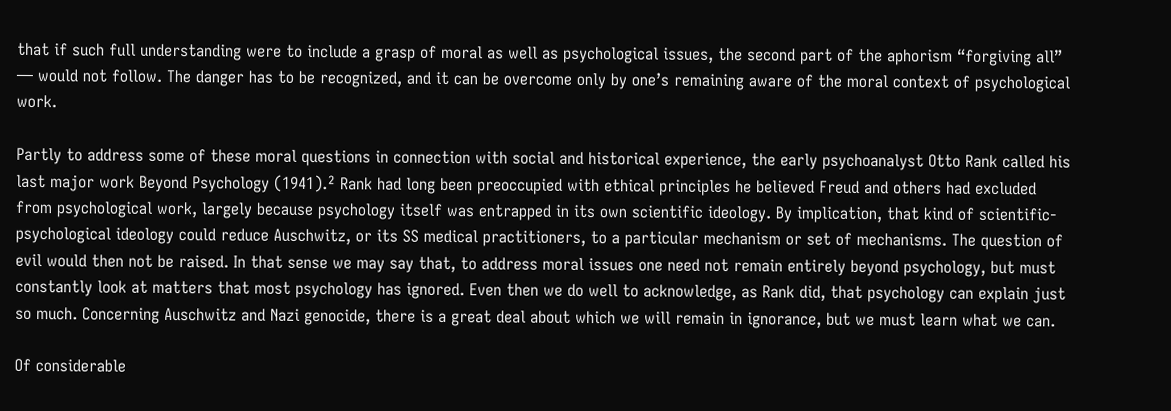that if such full understanding were to include a grasp of moral as well as psychological issues, the second part of the aphorism “forgiving all” — would not follow. The danger has to be recognized, and it can be overcome only by one’s remaining aware of the moral context of psychological work.

Partly to address some of these moral questions in connection with social and historical experience, the early psychoanalyst Otto Rank called his last major work Beyond Psychology (1941).² Rank had long been preoccupied with ethical principles he believed Freud and others had excluded from psychological work, largely because psychology itself was entrapped in its own scientific ideology. By implication, that kind of scientific-psychological ideology could reduce Auschwitz, or its SS medical practitioners, to a particular mechanism or set of mechanisms. The question of evil would then not be raised. In that sense we may say that, to address moral issues one need not remain entirely beyond psychology, but must constantly look at matters that most psychology has ignored. Even then we do well to acknowledge, as Rank did, that psychology can explain just so much. Concerning Auschwitz and Nazi genocide, there is a great deal about which we will remain in ignorance, but we must learn what we can.

Of considerable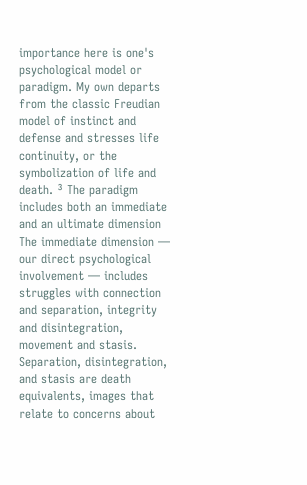importance here is one's psychological model or paradigm. My own departs from the classic Freudian model of instinct and defense and stresses life continuity, or the symbolization of life and death. ³ The paradigm includes both an immediate and an ultimate dimension The immediate dimension — our direct psychological involvement — includes struggles with connection and separation, integrity and disintegration, movement and stasis. Separation, disintegration, and stasis are death equivalents, images that relate to concerns about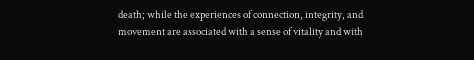death; while the experiences of connection, integrity, and movement are associated with a sense of vitality and with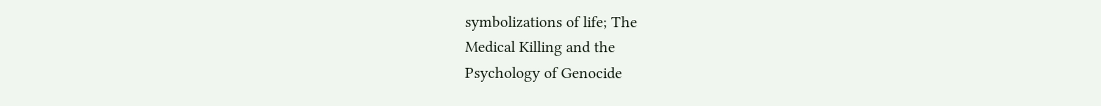symbolizations of life; The
Medical Killing and the
Psychology of Genocide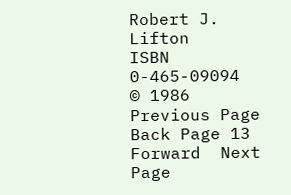Robert J. Lifton
ISBN 0-465-09094
© 1986
Previous Page  Back Page 13 Forward  Next Page